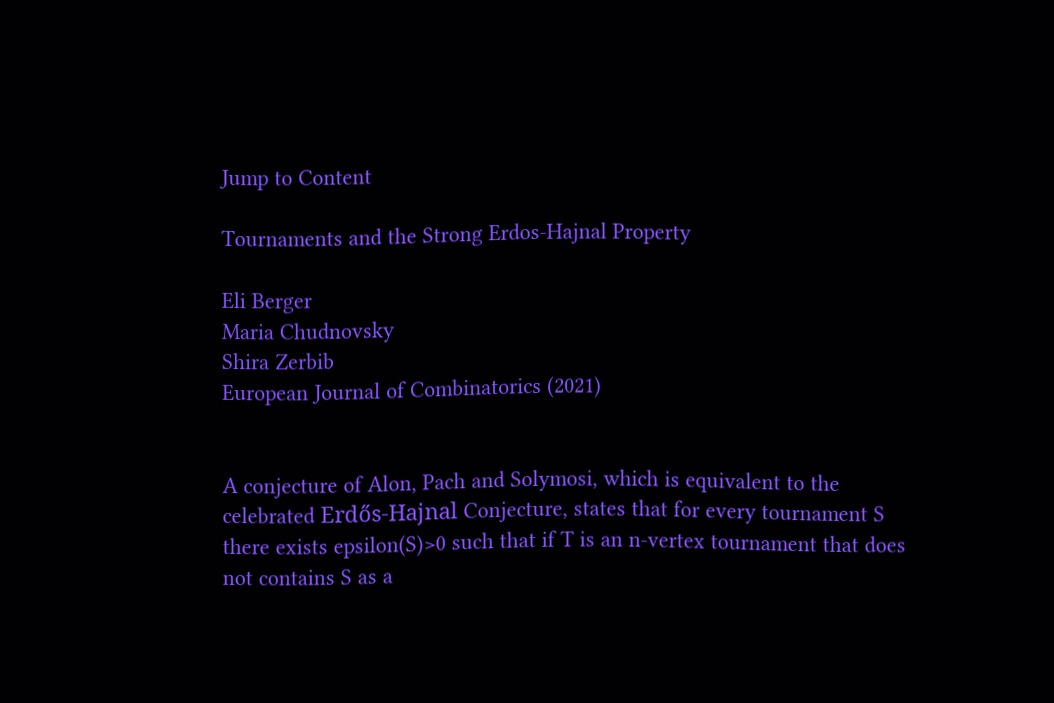Jump to Content

Tournaments and the Strong Erdos-Hajnal Property

Eli Berger
Maria Chudnovsky
Shira Zerbib
European Journal of Combinatorics (2021)


A conjecture of Alon, Pach and Solymosi, which is equivalent to the celebrated Erdős-Hajnal Conjecture, states that for every tournament S there exists epsilon(S)>0 such that if T is an n-vertex tournament that does not contains S as a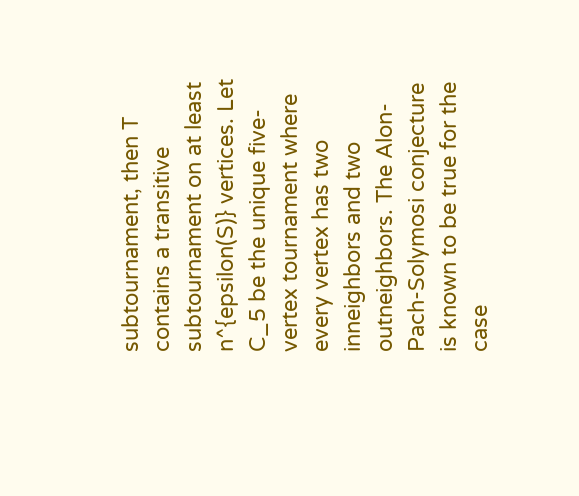subtournament, then T contains a transitive subtournament on at least n^{epsilon(S)} vertices. Let C_5 be the unique five-vertex tournament where every vertex has two inneighbors and two outneighbors. The Alon-Pach-Solymosi conjecture is known to be true for the case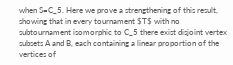when S=C_5. Here we prove a strengthening of this result, showing that in every tournament $T$ with no subtournament isomorphic to C_5 there exist disjoint vertex subsets A and B, each containing a linear proportion of the vertices of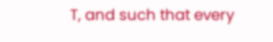T, and such that every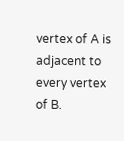vertex of A is adjacent to every vertex of B.